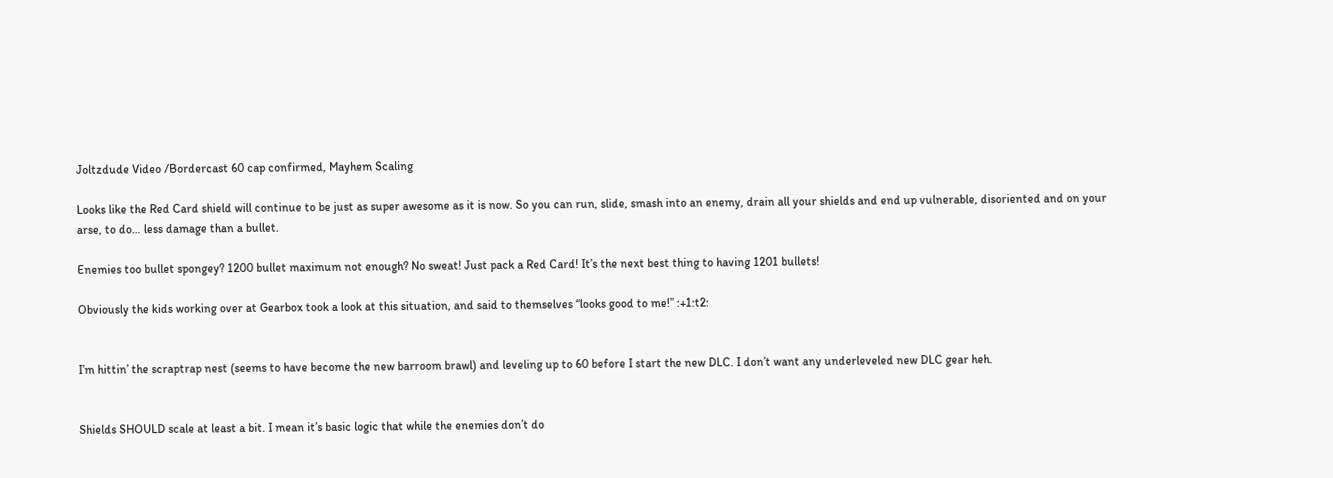Joltzdude Video /Bordercast 60 cap confirmed, Mayhem Scaling

Looks like the Red Card shield will continue to be just as super awesome as it is now. So you can run, slide, smash into an enemy, drain all your shields and end up vulnerable, disoriented and on your arse, to do… less damage than a bullet.

Enemies too bullet spongey? 1200 bullet maximum not enough? No sweat! Just pack a Red Card! It’s the next best thing to having 1201 bullets!

Obviously the kids working over at Gearbox took a look at this situation, and said to themselves “looks good to me!” :+1:t2:


I’m hittin’ the scraptrap nest (seems to have become the new barroom brawl) and leveling up to 60 before I start the new DLC. I don’t want any underleveled new DLC gear heh.


Shields SHOULD scale at least a bit. I mean it’s basic logic that while the enemies don’t do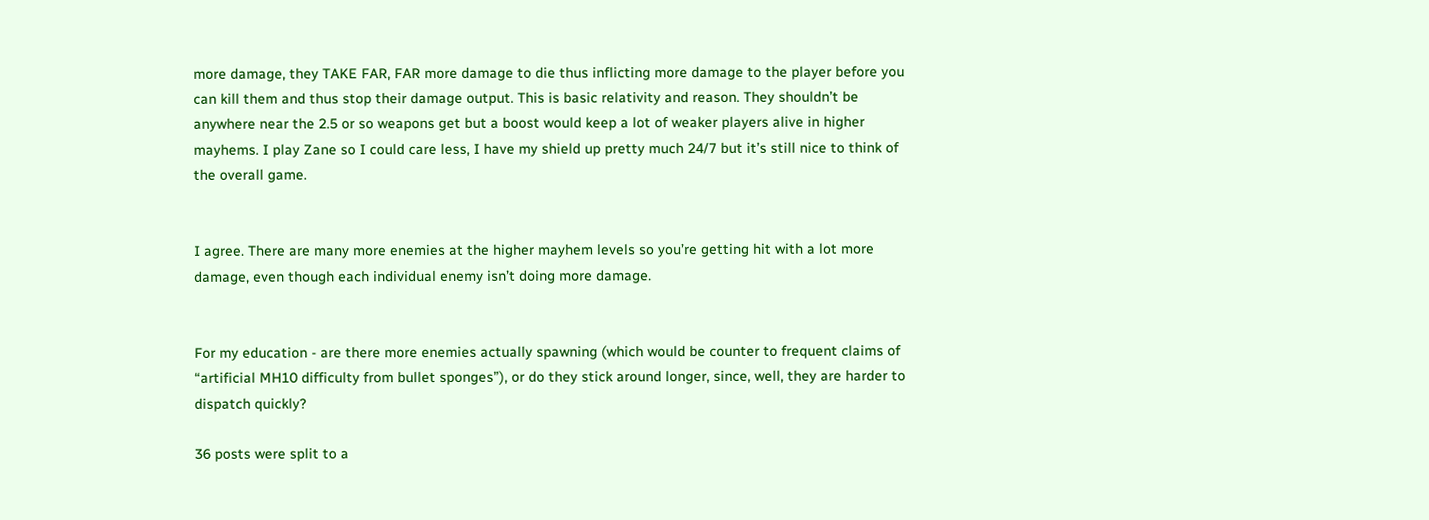more damage, they TAKE FAR, FAR more damage to die thus inflicting more damage to the player before you can kill them and thus stop their damage output. This is basic relativity and reason. They shouldn’t be anywhere near the 2.5 or so weapons get but a boost would keep a lot of weaker players alive in higher mayhems. I play Zane so I could care less, I have my shield up pretty much 24/7 but it’s still nice to think of the overall game.


I agree. There are many more enemies at the higher mayhem levels so you’re getting hit with a lot more damage, even though each individual enemy isn’t doing more damage.


For my education - are there more enemies actually spawning (which would be counter to frequent claims of “artificial MH10 difficulty from bullet sponges”), or do they stick around longer, since, well, they are harder to dispatch quickly?

36 posts were split to a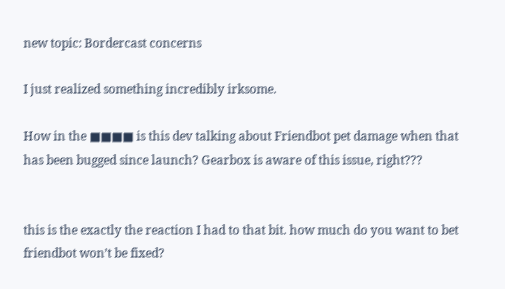new topic: Bordercast concerns

I just realized something incredibly irksome.

How in the ■■■■ is this dev talking about Friendbot pet damage when that has been bugged since launch? Gearbox is aware of this issue, right???


this is the exactly the reaction I had to that bit. how much do you want to bet friendbot won’t be fixed?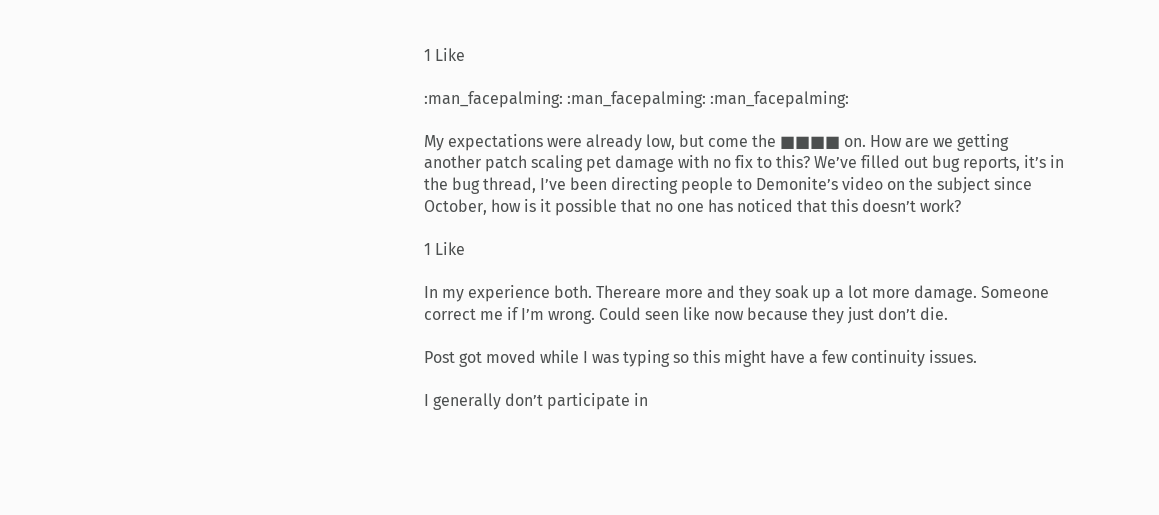1 Like

:man_facepalming: :man_facepalming: :man_facepalming:

My expectations were already low, but come the ■■■■ on. How are we getting another patch scaling pet damage with no fix to this? We’ve filled out bug reports, it’s in the bug thread, I’ve been directing people to Demonite’s video on the subject since October, how is it possible that no one has noticed that this doesn’t work?

1 Like

In my experience both. Thereare more and they soak up a lot more damage. Someone correct me if I’m wrong. Could seen like now because they just don’t die.

Post got moved while I was typing so this might have a few continuity issues.

I generally don’t participate in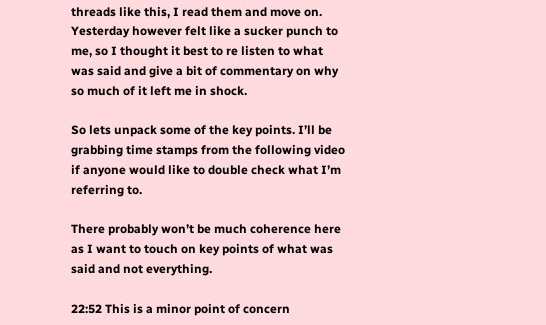threads like this, I read them and move on. Yesterday however felt like a sucker punch to me, so I thought it best to re listen to what was said and give a bit of commentary on why so much of it left me in shock.

So lets unpack some of the key points. I’ll be grabbing time stamps from the following video if anyone would like to double check what I’m referring to.

There probably won’t be much coherence here as I want to touch on key points of what was said and not everything.

22:52 This is a minor point of concern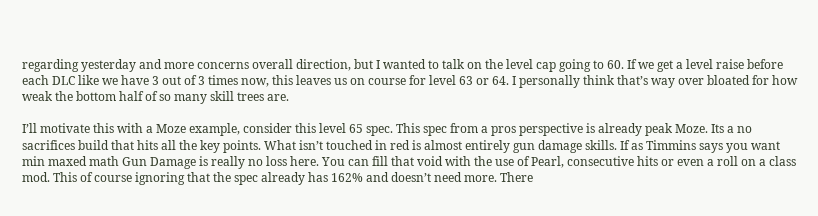regarding yesterday and more concerns overall direction, but I wanted to talk on the level cap going to 60. If we get a level raise before each DLC like we have 3 out of 3 times now, this leaves us on course for level 63 or 64. I personally think that’s way over bloated for how weak the bottom half of so many skill trees are.

I’ll motivate this with a Moze example, consider this level 65 spec. This spec from a pros perspective is already peak Moze. Its a no sacrifices build that hits all the key points. What isn’t touched in red is almost entirely gun damage skills. If as Timmins says you want min maxed math Gun Damage is really no loss here. You can fill that void with the use of Pearl, consecutive hits or even a roll on a class mod. This of course ignoring that the spec already has 162% and doesn’t need more. There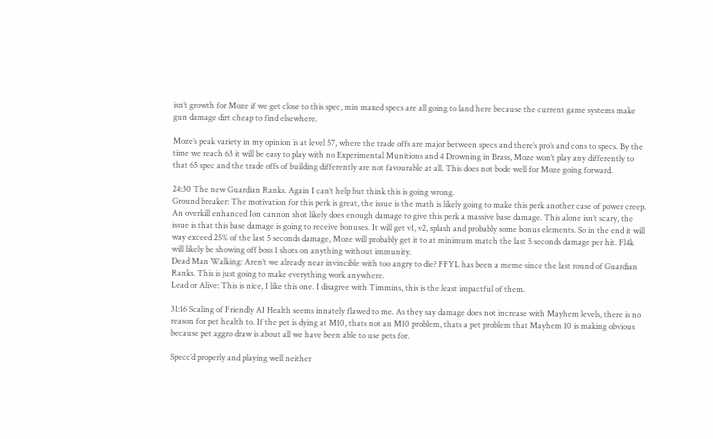isn’t growth for Moze if we get close to this spec, min maxed specs are all going to land here because the current game systems make gun damage dirt cheap to find elsewhere.

Moze’s peak variety in my opinion is at level 57, where the trade offs are major between specs and there’s pro’s and cons to specs. By the time we reach 63 it will be easy to play with no Experimental Munitions and 4 Drowning in Brass, Moze won’t play any differently to that 65 spec and the trade offs of building differently are not favourable at all. This does not bode well for Moze going forward.

24:30 The new Guardian Ranks. Again I can’t help but think this is going wrong.
Ground breaker: The motivation for this perk is great, the issue is the math is likely going to make this perk another case of power creep. An overkill enhanced Ion cannon shot likely does enough damage to give this perk a massive base damage. This alone isn’t scary, the issue is that this base damage is going to receive bonuses. It will get v1, v2, splash and probably some bonus elements. So in the end it will way exceed 25% of the last 5 seconds damage, Moze will probably get it to at minimum match the last 5 seconds damage per hit. Fl4k will likely be showing off boss 1 shots on anything without immunity.
Dead Man Walking: Aren’t we already near invincible with too angry to die? FFYL has been a meme since the last round of Guardian Ranks. This is just going to make everything work anywhere.
Lead or Alive: This is nice, I like this one. I disagree with Timmins, this is the least impactful of them.

31:16 Scaling of Friendly AI Health seems innately flawed to me. As they say damage does not increase with Mayhem levels, there is no reason for pet health to. If the pet is dying at M10, thats not an M10 problem, thats a pet problem that Mayhem 10 is making obvious because pet aggro draw is about all we have been able to use pets for.

Specc’d properly and playing well neither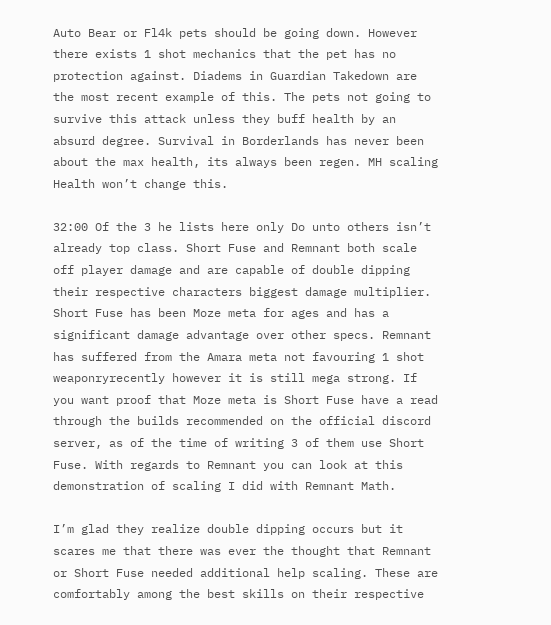Auto Bear or Fl4k pets should be going down. However there exists 1 shot mechanics that the pet has no protection against. Diadems in Guardian Takedown are the most recent example of this. The pets not going to survive this attack unless they buff health by an absurd degree. Survival in Borderlands has never been about the max health, its always been regen. MH scaling Health won’t change this.

32:00 Of the 3 he lists here only Do unto others isn’t already top class. Short Fuse and Remnant both scale off player damage and are capable of double dipping their respective characters biggest damage multiplier. Short Fuse has been Moze meta for ages and has a significant damage advantage over other specs. Remnant has suffered from the Amara meta not favouring 1 shot weaponryrecently however it is still mega strong. If you want proof that Moze meta is Short Fuse have a read through the builds recommended on the official discord server, as of the time of writing 3 of them use Short Fuse. With regards to Remnant you can look at this demonstration of scaling I did with Remnant Math.

I’m glad they realize double dipping occurs but it scares me that there was ever the thought that Remnant or Short Fuse needed additional help scaling. These are comfortably among the best skills on their respective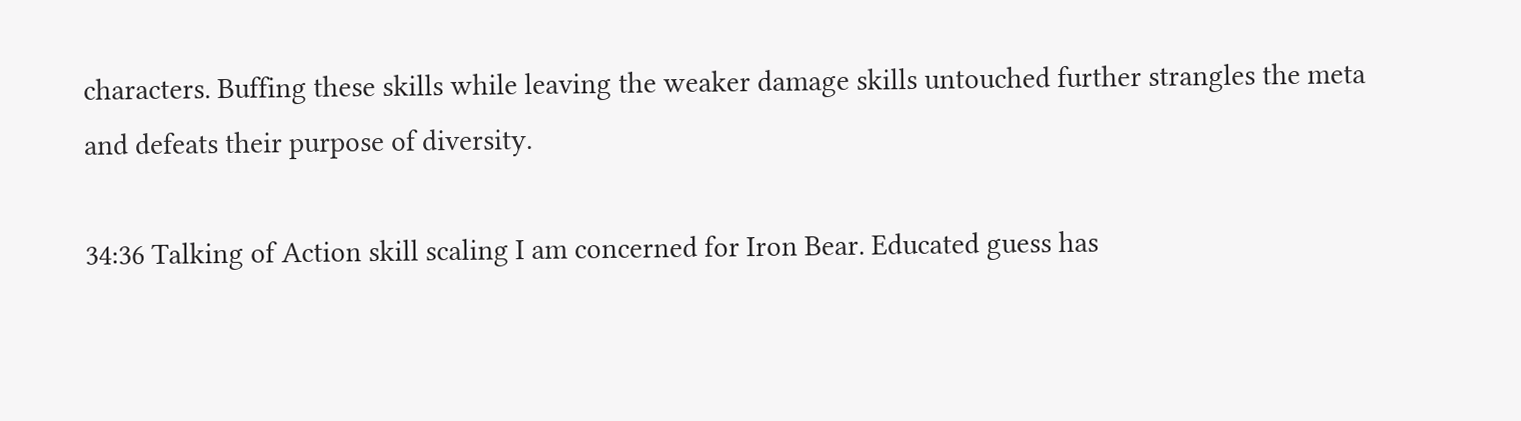characters. Buffing these skills while leaving the weaker damage skills untouched further strangles the meta and defeats their purpose of diversity.

34:36 Talking of Action skill scaling I am concerned for Iron Bear. Educated guess has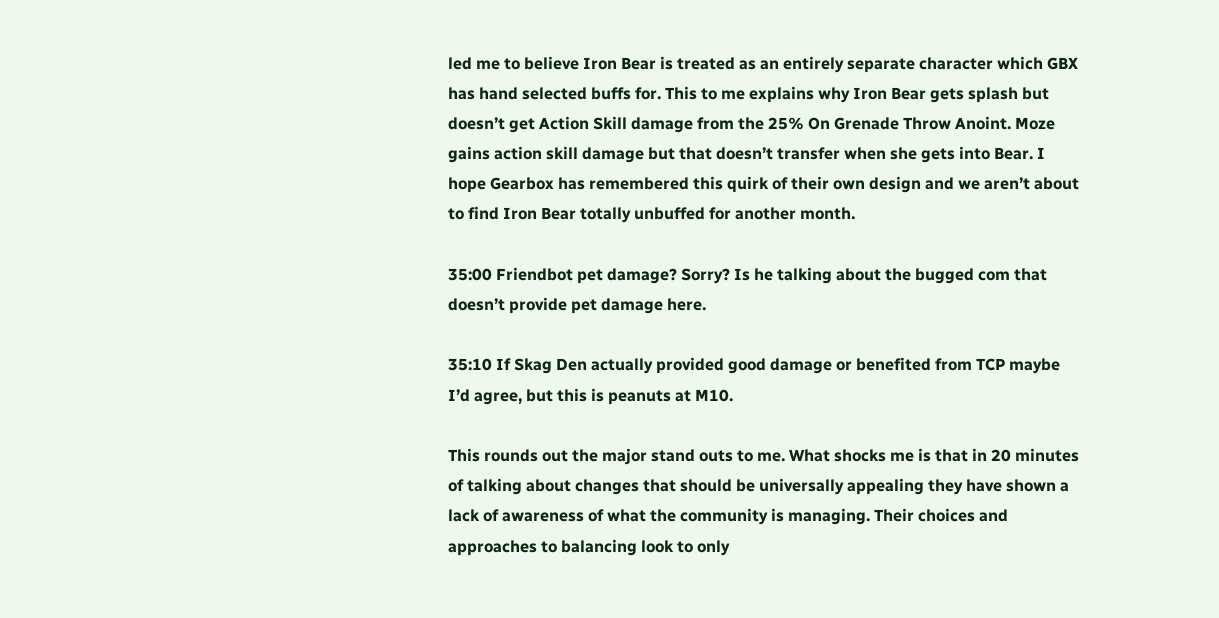led me to believe Iron Bear is treated as an entirely separate character which GBX has hand selected buffs for. This to me explains why Iron Bear gets splash but doesn’t get Action Skill damage from the 25% On Grenade Throw Anoint. Moze gains action skill damage but that doesn’t transfer when she gets into Bear. I hope Gearbox has remembered this quirk of their own design and we aren’t about to find Iron Bear totally unbuffed for another month.

35:00 Friendbot pet damage? Sorry? Is he talking about the bugged com that doesn’t provide pet damage here.

35:10 If Skag Den actually provided good damage or benefited from TCP maybe I’d agree, but this is peanuts at M10.

This rounds out the major stand outs to me. What shocks me is that in 20 minutes of talking about changes that should be universally appealing they have shown a lack of awareness of what the community is managing. Their choices and approaches to balancing look to only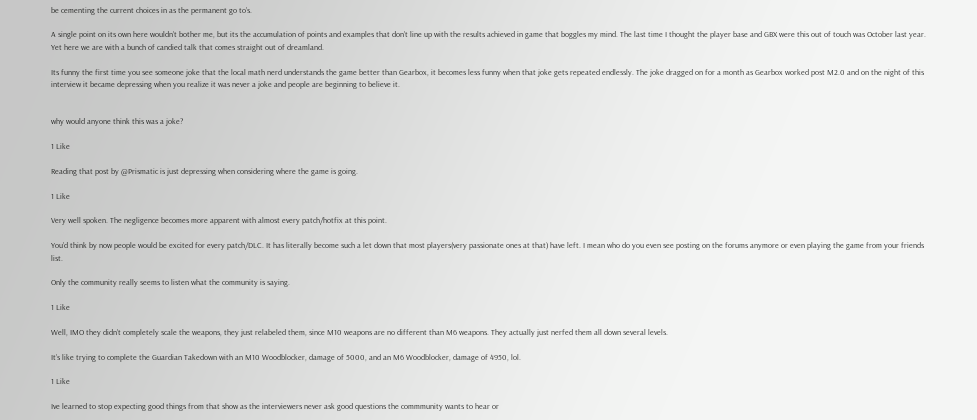be cementing the current choices in as the permanent go to’s.

A single point on its own here wouldn’t bother me, but its the accumulation of points and examples that don’t line up with the results achieved in game that boggles my mind. The last time I thought the player base and GBX were this out of touch was October last year. Yet here we are with a bunch of candied talk that comes straight out of dreamland.

Its funny the first time you see someone joke that the local math nerd understands the game better than Gearbox, it becomes less funny when that joke gets repeated endlessly. The joke dragged on for a month as Gearbox worked post M2.0 and on the night of this interview it became depressing when you realize it was never a joke and people are beginning to believe it.


why would anyone think this was a joke?

1 Like

Reading that post by @Prismatic is just depressing when considering where the game is going.

1 Like

Very well spoken. The negligence becomes more apparent with almost every patch/hotfix at this point.

You’d think by now people would be excited for every patch/DLC. It has literally become such a let down that most players(very passionate ones at that) have left. I mean who do you even see posting on the forums anymore or even playing the game from your friends list.

Only the community really seems to listen what the community is saying.

1 Like

Well, IMO they didn’t completely scale the weapons, they just relabeled them, since M10 weapons are no different than M6 weapons. They actually just nerfed them all down several levels.

It’s like trying to complete the Guardian Takedown with an M10 Woodblocker, damage of 5000, and an M6 Woodblocker, damage of 4950, lol.

1 Like

Ive learned to stop expecting good things from that show as the interviewers never ask good questions the commmunity wants to hear or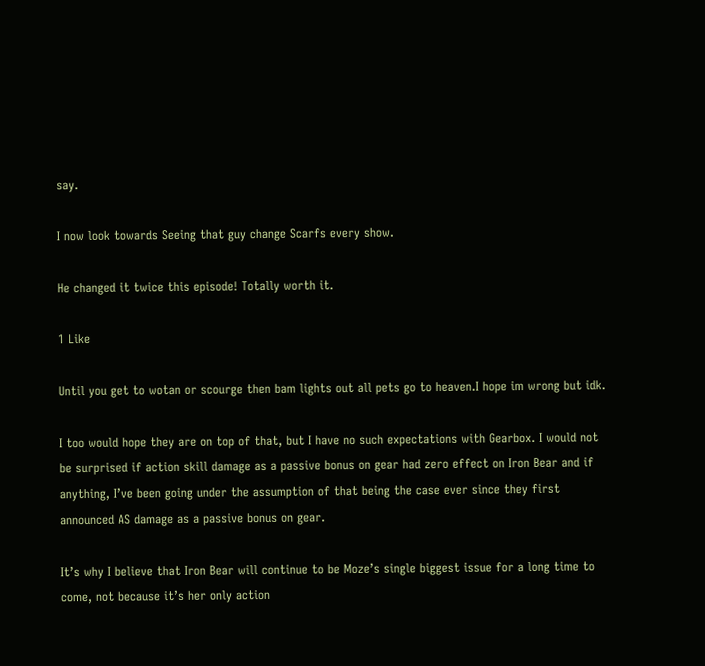say.

I now look towards Seeing that guy change Scarfs every show.

He changed it twice this episode! Totally worth it.

1 Like

Until you get to wotan or scourge then bam lights out all pets go to heaven.I hope im wrong but idk.

I too would hope they are on top of that, but I have no such expectations with Gearbox. I would not be surprised if action skill damage as a passive bonus on gear had zero effect on Iron Bear and if anything, I’ve been going under the assumption of that being the case ever since they first announced AS damage as a passive bonus on gear.

It’s why I believe that Iron Bear will continue to be Moze’s single biggest issue for a long time to come, not because it’s her only action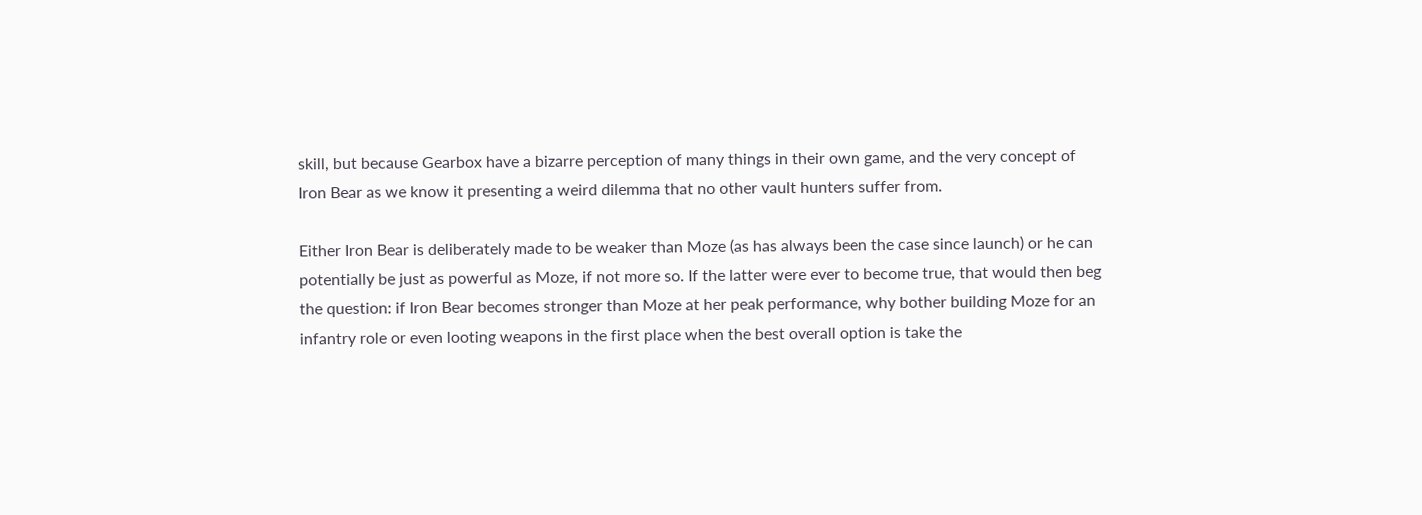skill, but because Gearbox have a bizarre perception of many things in their own game, and the very concept of Iron Bear as we know it presenting a weird dilemma that no other vault hunters suffer from.

Either Iron Bear is deliberately made to be weaker than Moze (as has always been the case since launch) or he can potentially be just as powerful as Moze, if not more so. If the latter were ever to become true, that would then beg the question: if Iron Bear becomes stronger than Moze at her peak performance, why bother building Moze for an infantry role or even looting weapons in the first place when the best overall option is take the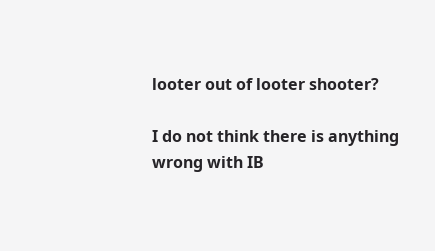looter out of looter shooter?

I do not think there is anything wrong with IB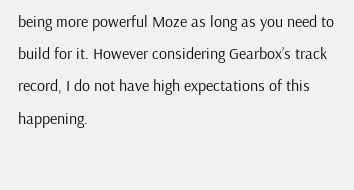being more powerful Moze as long as you need to build for it. However considering Gearbox’s track record, I do not have high expectations of this happening.